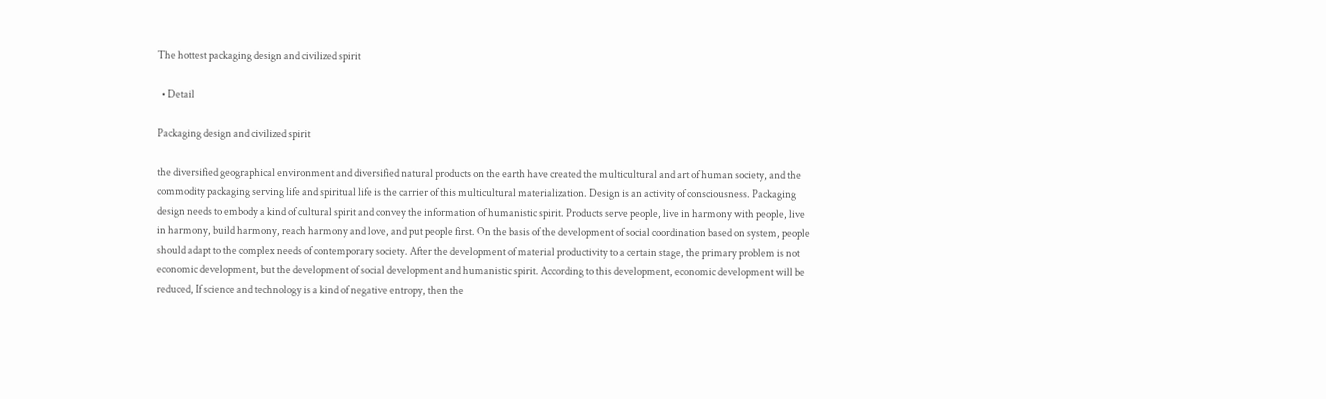The hottest packaging design and civilized spirit

  • Detail

Packaging design and civilized spirit

the diversified geographical environment and diversified natural products on the earth have created the multicultural and art of human society, and the commodity packaging serving life and spiritual life is the carrier of this multicultural materialization. Design is an activity of consciousness. Packaging design needs to embody a kind of cultural spirit and convey the information of humanistic spirit. Products serve people, live in harmony with people, live in harmony, build harmony, reach harmony and love, and put people first. On the basis of the development of social coordination based on system, people should adapt to the complex needs of contemporary society. After the development of material productivity to a certain stage, the primary problem is not economic development, but the development of social development and humanistic spirit. According to this development, economic development will be reduced, If science and technology is a kind of negative entropy, then the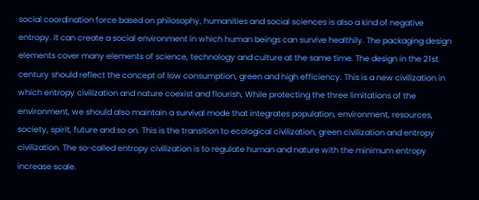social coordination force based on philosophy, humanities and social sciences is also a kind of negative entropy. It can create a social environment in which human beings can survive healthily. The packaging design elements cover many elements of science, technology and culture at the same time. The design in the 21st century should reflect the concept of low consumption, green and high efficiency. This is a new civilization in which entropy civilization and nature coexist and flourish, While protecting the three limitations of the environment, we should also maintain a survival mode that integrates population, environment, resources, society, spirit, future and so on. This is the transition to ecological civilization, green civilization and entropy civilization. The so-called entropy civilization is to regulate human and nature with the minimum entropy increase scale.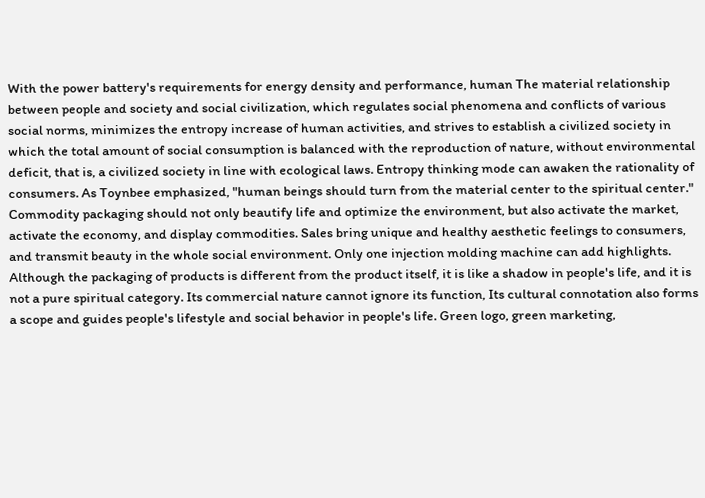With the power battery's requirements for energy density and performance, human The material relationship between people and society and social civilization, which regulates social phenomena and conflicts of various social norms, minimizes the entropy increase of human activities, and strives to establish a civilized society in which the total amount of social consumption is balanced with the reproduction of nature, without environmental deficit, that is, a civilized society in line with ecological laws. Entropy thinking mode can awaken the rationality of consumers. As Toynbee emphasized, "human beings should turn from the material center to the spiritual center." Commodity packaging should not only beautify life and optimize the environment, but also activate the market, activate the economy, and display commodities. Sales bring unique and healthy aesthetic feelings to consumers, and transmit beauty in the whole social environment. Only one injection molding machine can add highlights. Although the packaging of products is different from the product itself, it is like a shadow in people's life, and it is not a pure spiritual category. Its commercial nature cannot ignore its function, Its cultural connotation also forms a scope and guides people's lifestyle and social behavior in people's life. Green logo, green marketing,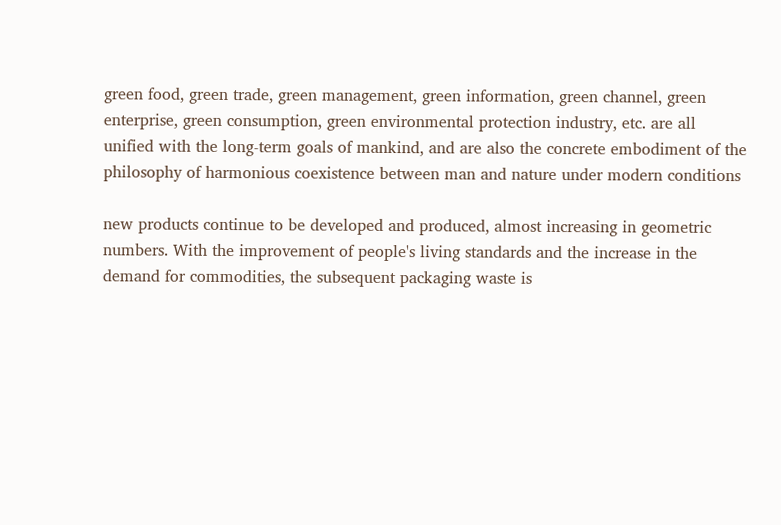green food, green trade, green management, green information, green channel, green enterprise, green consumption, green environmental protection industry, etc. are all unified with the long-term goals of mankind, and are also the concrete embodiment of the philosophy of harmonious coexistence between man and nature under modern conditions

new products continue to be developed and produced, almost increasing in geometric numbers. With the improvement of people's living standards and the increase in the demand for commodities, the subsequent packaging waste is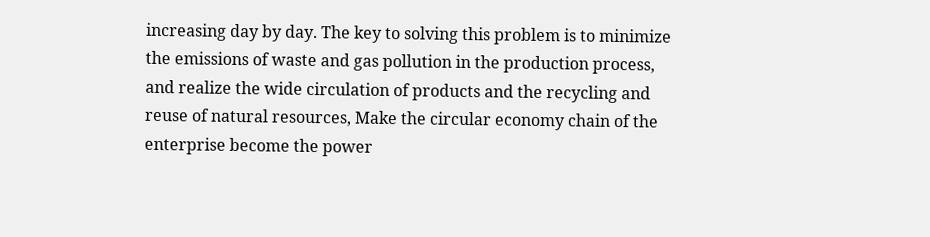increasing day by day. The key to solving this problem is to minimize the emissions of waste and gas pollution in the production process, and realize the wide circulation of products and the recycling and reuse of natural resources, Make the circular economy chain of the enterprise become the power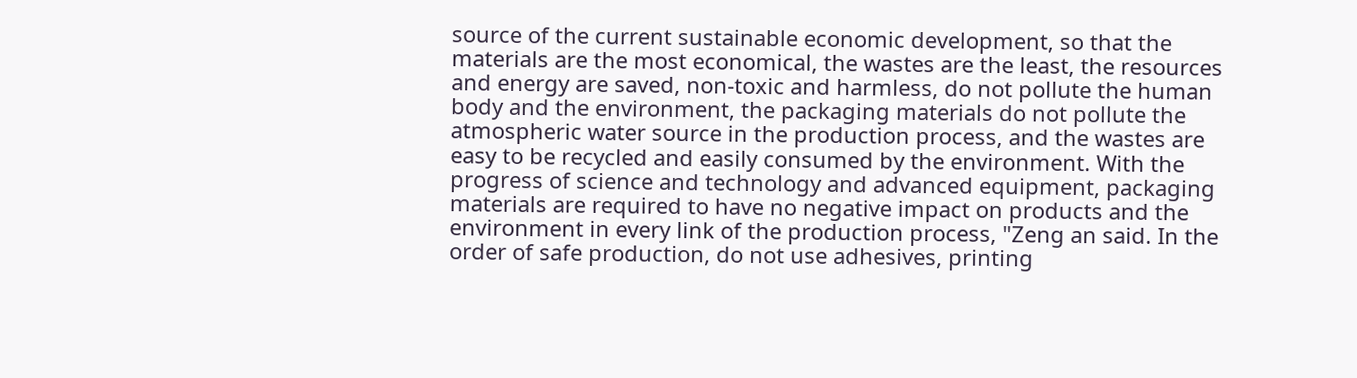source of the current sustainable economic development, so that the materials are the most economical, the wastes are the least, the resources and energy are saved, non-toxic and harmless, do not pollute the human body and the environment, the packaging materials do not pollute the atmospheric water source in the production process, and the wastes are easy to be recycled and easily consumed by the environment. With the progress of science and technology and advanced equipment, packaging materials are required to have no negative impact on products and the environment in every link of the production process, "Zeng an said. In the order of safe production, do not use adhesives, printing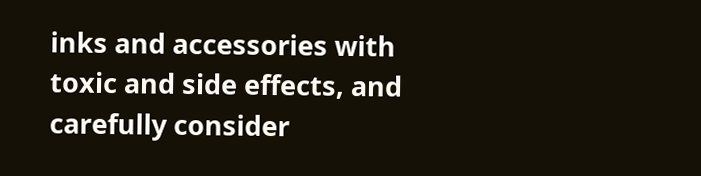inks and accessories with toxic and side effects, and carefully consider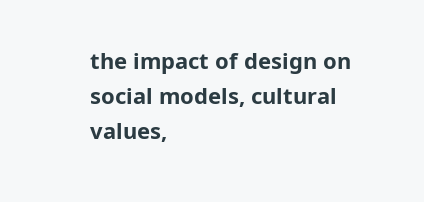the impact of design on social models, cultural values,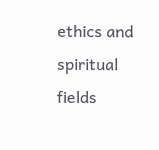ethics and spiritual fields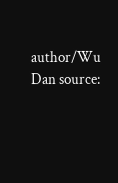author/Wu Dan source: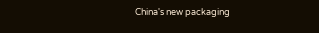China's new packaging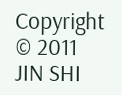Copyright © 2011 JIN SHI